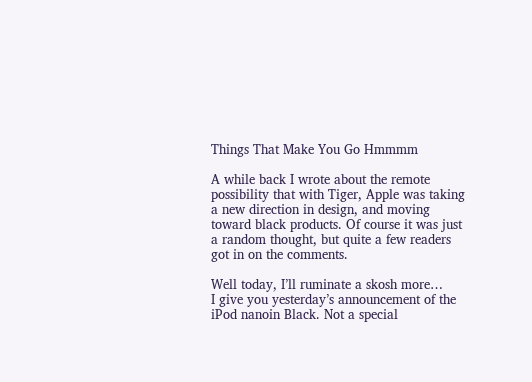Things That Make You Go Hmmmm

A while back I wrote about the remote possibility that with Tiger, Apple was taking a new direction in design, and moving toward black products. Of course it was just a random thought, but quite a few readers got in on the comments.

Well today, I’ll ruminate a skosh more…
I give you yesterday’s announcement of the iPod nanoin Black. Not a special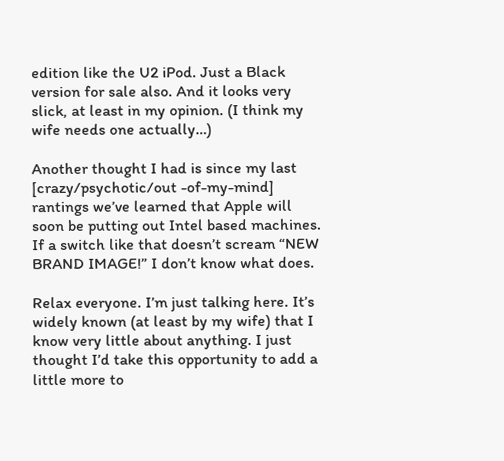edition like the U2 iPod. Just a Black version for sale also. And it looks very slick, at least in my opinion. (I think my wife needs one actually…)

Another thought I had is since my last [crazy/psychotic/out -of-my-mind] rantings we’ve learned that Apple will soon be putting out Intel based machines. If a switch like that doesn’t scream “NEW BRAND IMAGE!” I don’t know what does.

Relax everyone. I’m just talking here. It’s widely known (at least by my wife) that I know very little about anything. I just thought I’d take this opportunity to add a little more to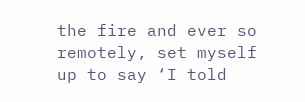the fire and ever so remotely, set myself up to say ‘I told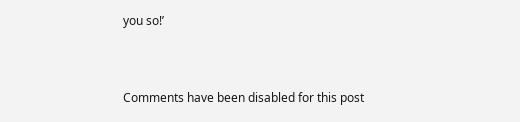you so!’


Comments have been disabled for this post